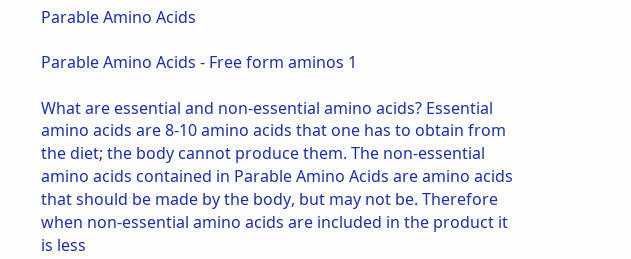Parable Amino Acids

Parable Amino Acids - Free form aminos 1

What are essential and non-essential amino acids? Essential amino acids are 8-10 amino acids that one has to obtain from the diet; the body cannot produce them. The non-essential amino acids contained in Parable Amino Acids are amino acids that should be made by the body, but may not be. Therefore when non-essential amino acids are included in the product it is less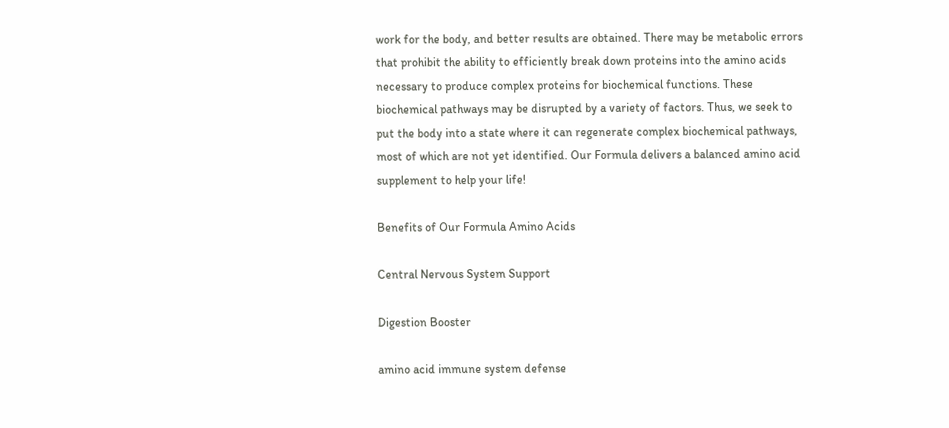work for the body, and better results are obtained. There may be metabolic errors that prohibit the ability to efficiently break down proteins into the amino acids necessary to produce complex proteins for biochemical functions. These biochemical pathways may be disrupted by a variety of factors. Thus, we seek to put the body into a state where it can regenerate complex biochemical pathways, most of which are not yet identified. Our Formula delivers a balanced amino acid supplement to help your life!

Benefits of Our Formula Amino Acids

Central Nervous System Support

Digestion Booster

amino acid immune system defense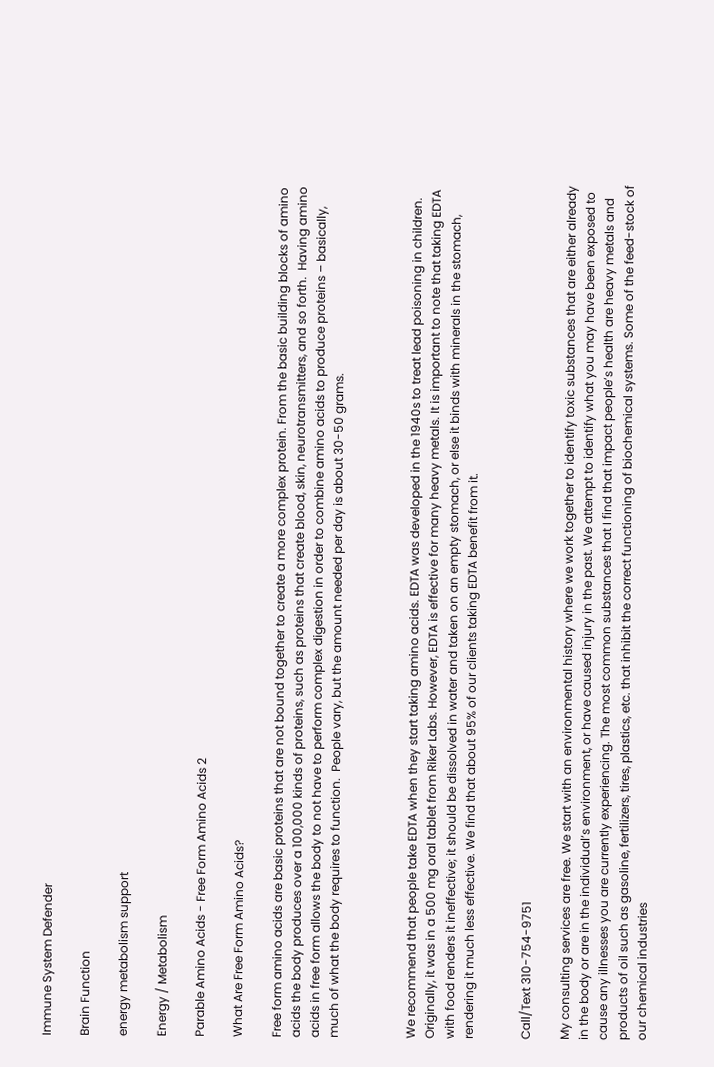Immune System Defender

Brain Function

energy metabolism support

Energy / Metabolism

Parable Amino Acids - Free Form Amino Acids 2

What Are Free Form Amino Acids?

Free form amino acids are basic proteins that are not bound together to create a more complex protein. From the basic building blocks of amino acids the body produces over a 100,000 kinds of proteins, such as proteins that create blood, skin, neurotransmitters, and so forth.  Having amino acids in free form allows the body to not have to perform complex digestion in order to combine amino acids to produce proteins – basically, much of what the body requires to function.  People vary, but the amount needed per day is about 30-50 grams.



We recommend that people take EDTA when they start taking amino acids. EDTA was developed in the 1940s to treat lead poisoning in children. Originally, it was in a 500 mg oral tablet from Riker Labs. However, EDTA is effective for many heavy metals. It is important to note that taking EDTA with food renders it ineffective; it should be dissolved in water and taken on an empty stomach, or else it binds with minerals in the stomach, rendering it much less effective. We find that about 95% of our clients taking EDTA benefit from it.


Call/Text 310-754-9751

My consulting services are free. We start with an environmental history where we work together to identify toxic substances that are either already in the body or are in the individual’s environment, or have caused injury in the past. We attempt to identify what you may have been exposed to cause any illnesses you are currently experiencing. The most common substances that I find that impact people’s health are heavy metals and products of oil such as gasoline, fertilizers, tires, plastics, etc. that inhibit the correct functioning of biochemical systems. Some of the feed-stock of our chemical industries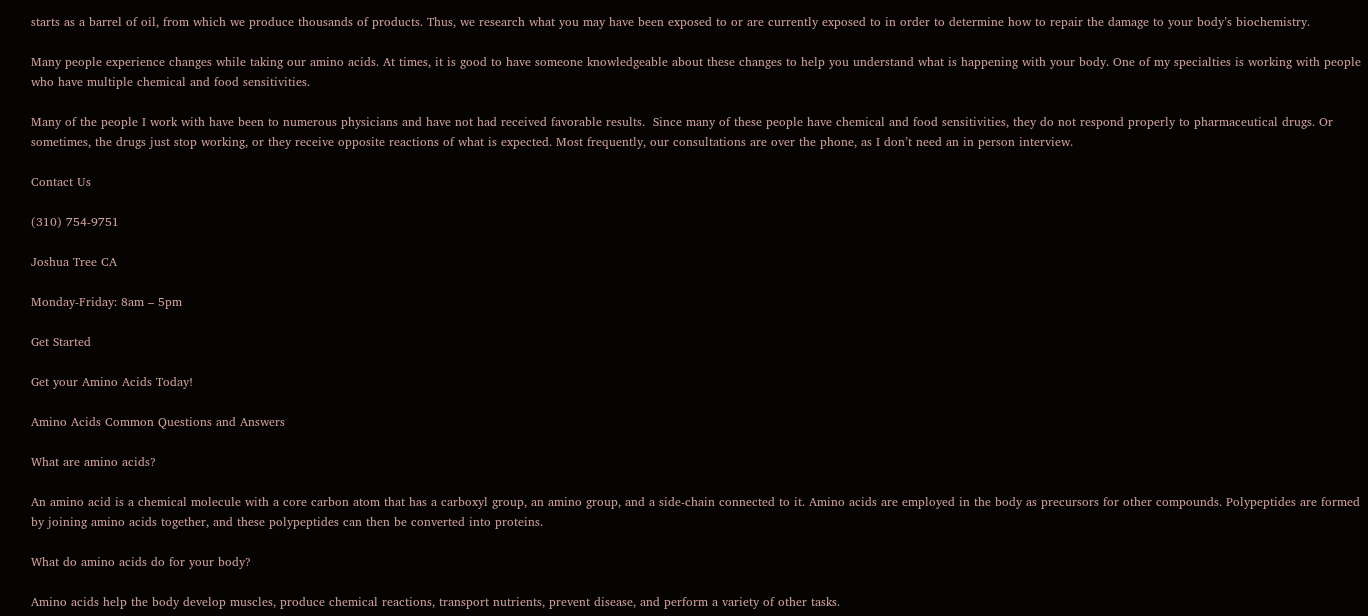starts as a barrel of oil, from which we produce thousands of products. Thus, we research what you may have been exposed to or are currently exposed to in order to determine how to repair the damage to your body’s biochemistry.

Many people experience changes while taking our amino acids. At times, it is good to have someone knowledgeable about these changes to help you understand what is happening with your body. One of my specialties is working with people who have multiple chemical and food sensitivities.

Many of the people I work with have been to numerous physicians and have not had received favorable results.  Since many of these people have chemical and food sensitivities, they do not respond properly to pharmaceutical drugs. Or sometimes, the drugs just stop working, or they receive opposite reactions of what is expected. Most frequently, our consultations are over the phone, as I don’t need an in person interview.

Contact Us

(310) 754-9751

Joshua Tree CA

Monday-Friday: 8am – 5pm

Get Started

Get your Amino Acids Today!

Amino Acids Common Questions and Answers

What are amino acids?

An amino acid is a chemical molecule with a core carbon atom that has a carboxyl group, an amino group, and a side-chain connected to it. Amino acids are employed in the body as precursors for other compounds. Polypeptides are formed by joining amino acids together, and these polypeptides can then be converted into proteins.

What do amino acids do for your body?

Amino acids help the body develop muscles, produce chemical reactions, transport nutrients, prevent disease, and perform a variety of other tasks.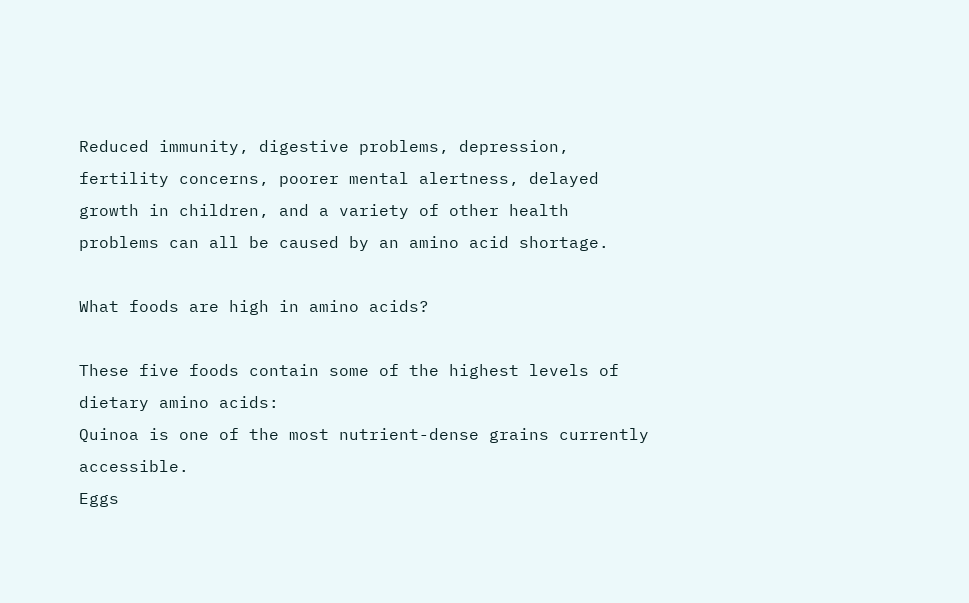Reduced immunity, digestive problems, depression, fertility concerns, poorer mental alertness, delayed growth in children, and a variety of other health problems can all be caused by an amino acid shortage.

What foods are high in amino acids?

These five foods contain some of the highest levels of dietary amino acids:
Quinoa is one of the most nutrient-dense grains currently accessible.
Eggs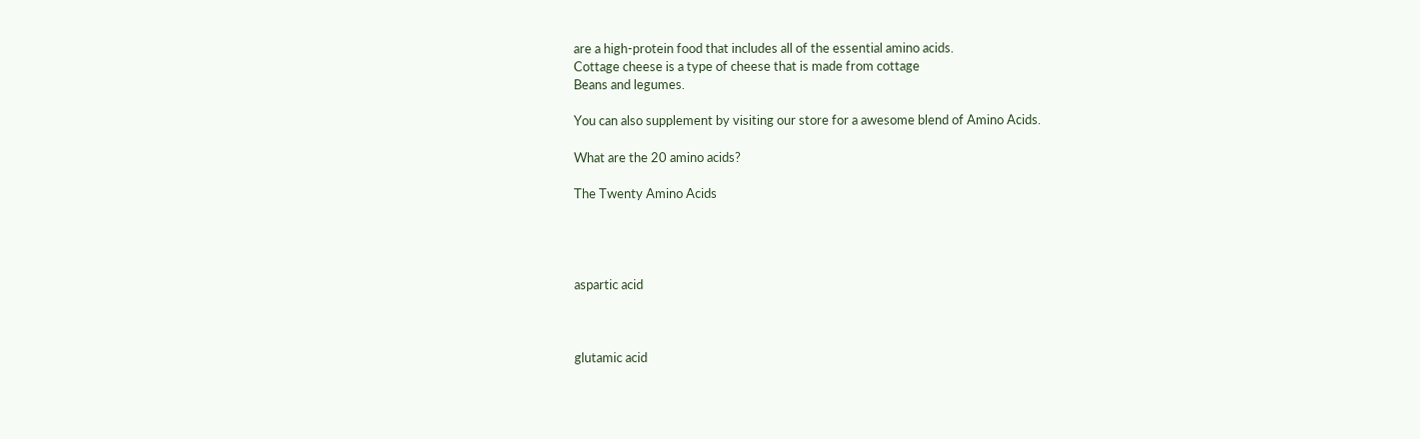are a high-protein food that includes all of the essential amino acids.
Cottage cheese is a type of cheese that is made from cottage
Beans and legumes.

You can also supplement by visiting our store for a awesome blend of Amino Acids.

What are the 20 amino acids?

The Twenty Amino Acids




aspartic acid



glutamic acid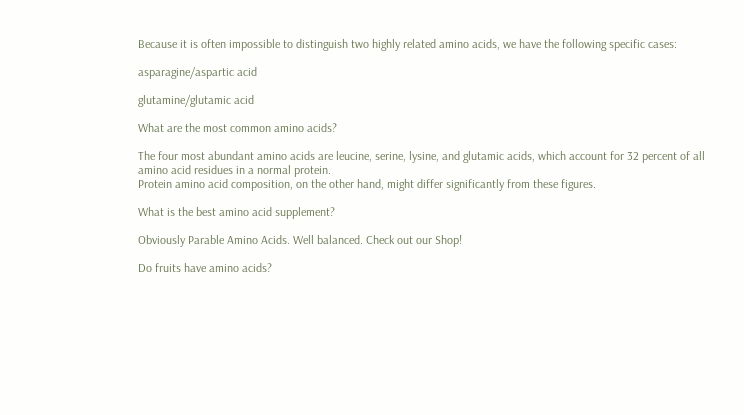Because it is often impossible to distinguish two highly related amino acids, we have the following specific cases:

asparagine/aspartic acid

glutamine/glutamic acid

What are the most common amino acids?

The four most abundant amino acids are leucine, serine, lysine, and glutamic acids, which account for 32 percent of all amino acid residues in a normal protein.
Protein amino acid composition, on the other hand, might differ significantly from these figures.

What is the best amino acid supplement?

Obviously Parable Amino Acids. Well balanced. Check out our Shop!

Do fruits have amino acids?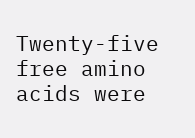Twenty-five free amino acids were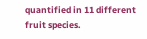quantified in 11 different fruit species.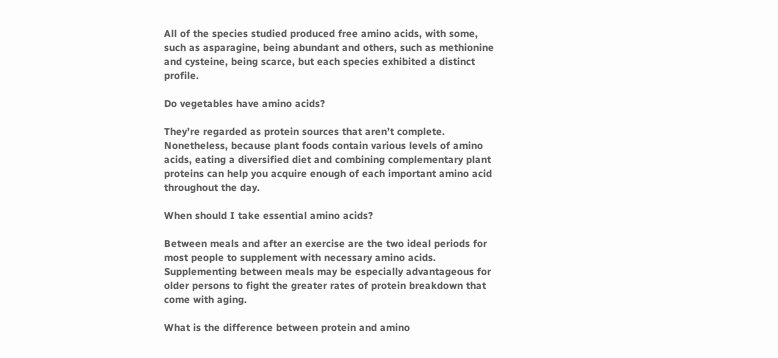All of the species studied produced free amino acids, with some, such as asparagine, being abundant and others, such as methionine and cysteine, being scarce, but each species exhibited a distinct profile.

Do vegetables have amino acids?

They’re regarded as protein sources that aren’t complete. Nonetheless, because plant foods contain various levels of amino acids, eating a diversified diet and combining complementary plant proteins can help you acquire enough of each important amino acid throughout the day.

When should I take essential amino acids?

Between meals and after an exercise are the two ideal periods for most people to supplement with necessary amino acids.
Supplementing between meals may be especially advantageous for older persons to fight the greater rates of protein breakdown that come with aging.

What is the difference between protein and amino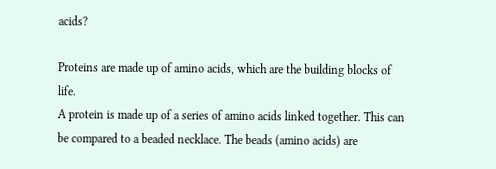acids?

Proteins are made up of amino acids, which are the building blocks of life.
A protein is made up of a series of amino acids linked together. This can be compared to a beaded necklace. The beads (amino acids) are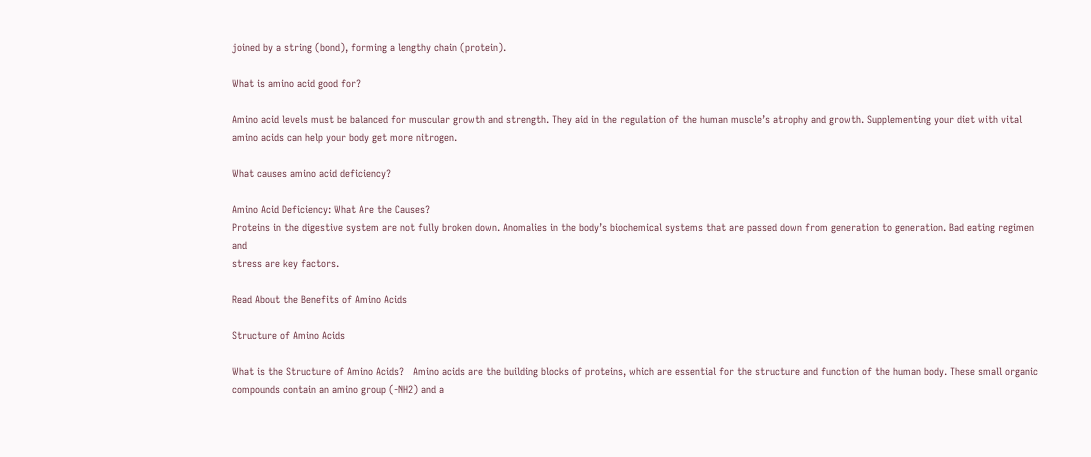joined by a string (bond), forming a lengthy chain (protein).

What is amino acid good for?

Amino acid levels must be balanced for muscular growth and strength. They aid in the regulation of the human muscle’s atrophy and growth. Supplementing your diet with vital amino acids can help your body get more nitrogen.

What causes amino acid deficiency?

Amino Acid Deficiency: What Are the Causes?
Proteins in the digestive system are not fully broken down. Anomalies in the body’s biochemical systems that are passed down from generation to generation. Bad eating regimen and
stress are key factors.

Read About the Benefits of Amino Acids

Structure of Amino Acids

What is the Structure of Amino Acids?   Amino acids are the building blocks of proteins, which are essential for the structure and function of the human body. These small organic compounds contain an amino group (-NH2) and a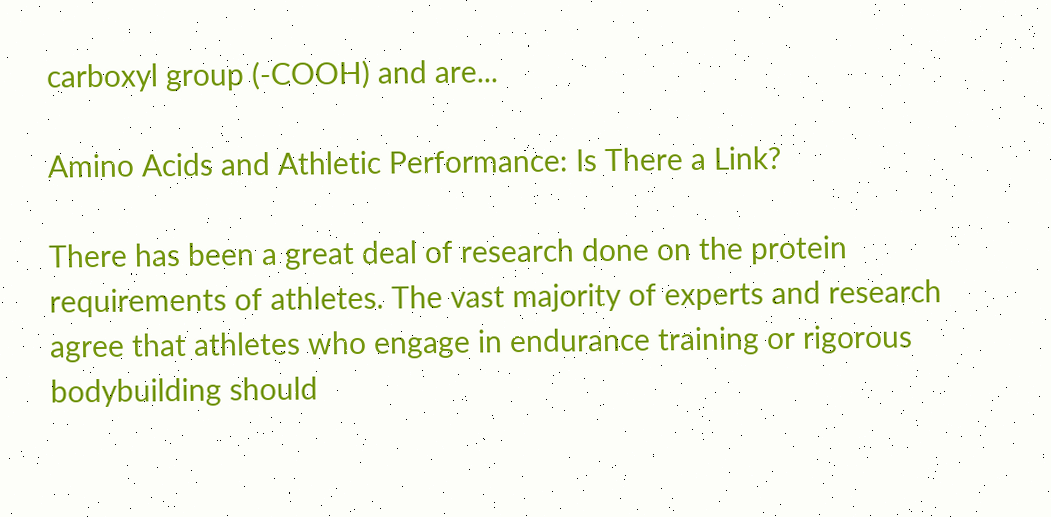carboxyl group (-COOH) and are...

Amino Acids and Athletic Performance: Is There a Link?

There has been a great deal of research done on the protein requirements of athletes. The vast majority of experts and research agree that athletes who engage in endurance training or rigorous bodybuilding should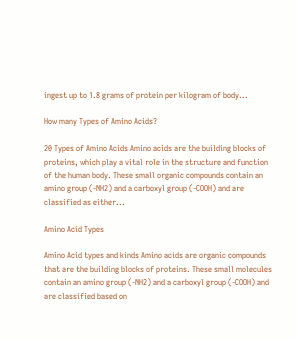ingest up to 1.8 grams of protein per kilogram of body...

How many Types of Amino Acids?

20 Types of Amino Acids Amino acids are the building blocks of proteins, which play a vital role in the structure and function of the human body. These small organic compounds contain an amino group (-NH2) and a carboxyl group (-COOH) and are classified as either...

Amino Acid Types

Amino Acid types and kinds Amino acids are organic compounds that are the building blocks of proteins. These small molecules contain an amino group (-NH2) and a carboxyl group (-COOH) and are classified based on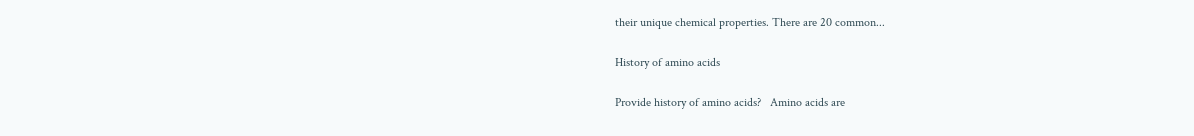their unique chemical properties. There are 20 common...

History of amino acids

Provide history of amino acids?   Amino acids are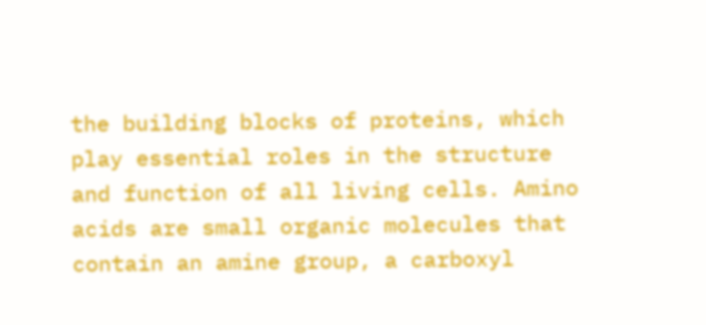the building blocks of proteins, which play essential roles in the structure and function of all living cells. Amino acids are small organic molecules that contain an amine group, a carboxyl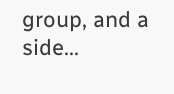group, and a side...